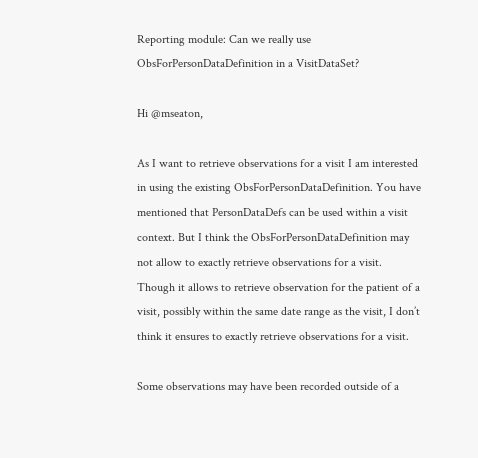Reporting module: Can we really use ObsForPersonDataDefinition in a VisitDataSet?

Hi @mseaton,

As I want to retrieve observations for a visit I am interested in using the existing ObsForPersonDataDefinition. You have mentioned that PersonDataDefs can be used within a visit context. But I think the ObsForPersonDataDefinition may not allow to exactly retrieve observations for a visit. Though it allows to retrieve observation for the patient of a visit, possibly within the same date range as the visit, I don’t think it ensures to exactly retrieve observations for a visit.

Some observations may have been recorded outside of a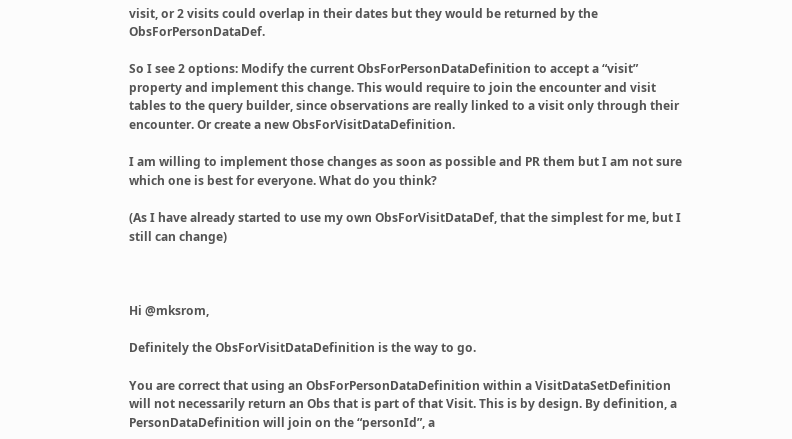visit, or 2 visits could overlap in their dates but they would be returned by the ObsForPersonDataDef.

So I see 2 options: Modify the current ObsForPersonDataDefinition to accept a “visit” property and implement this change. This would require to join the encounter and visit tables to the query builder, since observations are really linked to a visit only through their encounter. Or create a new ObsForVisitDataDefinition.

I am willing to implement those changes as soon as possible and PR them but I am not sure which one is best for everyone. What do you think?

(As I have already started to use my own ObsForVisitDataDef, that the simplest for me, but I still can change)



Hi @mksrom,

Definitely the ObsForVisitDataDefinition is the way to go.

You are correct that using an ObsForPersonDataDefinition within a VisitDataSetDefinition will not necessarily return an Obs that is part of that Visit. This is by design. By definition, a PersonDataDefinition will join on the “personId”, a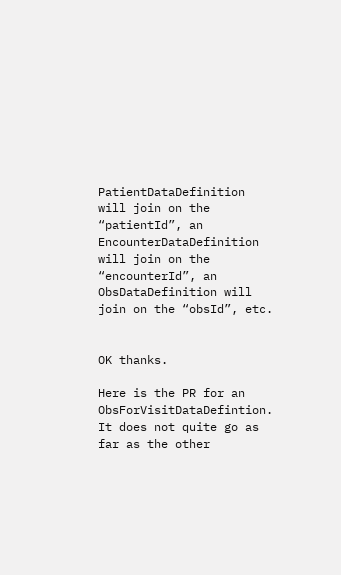PatientDataDefinition will join on the “patientId”, an EncounterDataDefinition will join on the “encounterId”, an ObsDataDefinition will join on the “obsId”, etc.


OK thanks.

Here is the PR for an ObsForVisitDataDefintion. It does not quite go as far as the other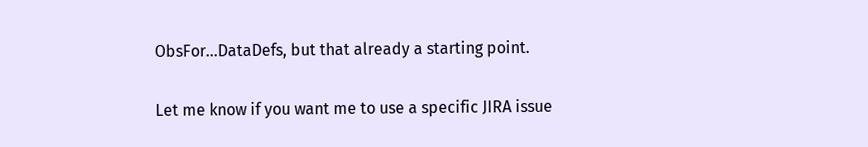ObsFor…DataDefs, but that already a starting point.

Let me know if you want me to use a specific JIRA issue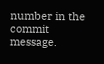number in the commit message.